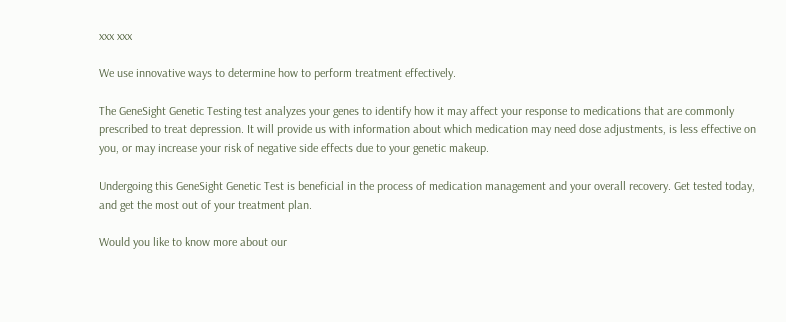xxx xxx

We use innovative ways to determine how to perform treatment effectively.

The GeneSight Genetic Testing test analyzes your genes to identify how it may affect your response to medications that are commonly prescribed to treat depression. It will provide us with information about which medication may need dose adjustments, is less effective on you, or may increase your risk of negative side effects due to your genetic makeup.

Undergoing this GeneSight Genetic Test is beneficial in the process of medication management and your overall recovery. Get tested today, and get the most out of your treatment plan.

Would you like to know more about our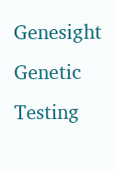Genesight Genetic Testing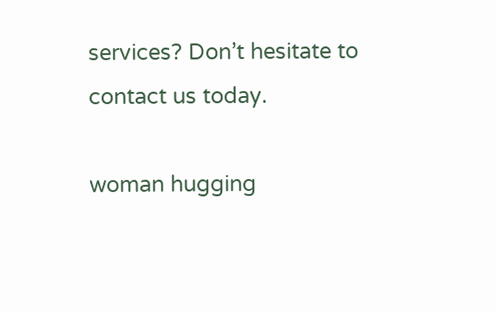services? Don’t hesitate to contact us today.

woman hugging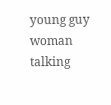young guy
woman talking